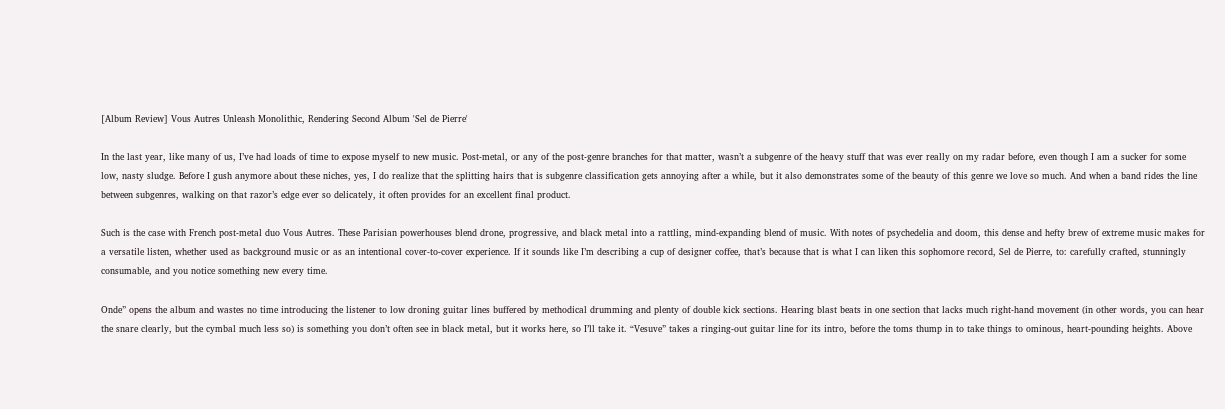[Album Review] Vous Autres Unleash Monolithic, Rendering Second Album 'Sel de Pierre'

In the last year, like many of us, I’ve had loads of time to expose myself to new music. Post-metal, or any of the post-genre branches for that matter, wasn’t a subgenre of the heavy stuff that was ever really on my radar before, even though I am a sucker for some low, nasty sludge. Before I gush anymore about these niches, yes, I do realize that the splitting hairs that is subgenre classification gets annoying after a while, but it also demonstrates some of the beauty of this genre we love so much. And when a band rides the line between subgenres, walking on that razor’s edge ever so delicately, it often provides for an excellent final product.

Such is the case with French post-metal duo Vous Autres. These Parisian powerhouses blend drone, progressive, and black metal into a rattling, mind-expanding blend of music. With notes of psychedelia and doom, this dense and hefty brew of extreme music makes for a versatile listen, whether used as background music or as an intentional cover-to-cover experience. If it sounds like I’m describing a cup of designer coffee, that’s because that is what I can liken this sophomore record, Sel de Pierre, to: carefully crafted, stunningly consumable, and you notice something new every time.

Onde” opens the album and wastes no time introducing the listener to low droning guitar lines buffered by methodical drumming and plenty of double kick sections. Hearing blast beats in one section that lacks much right-hand movement (in other words, you can hear the snare clearly, but the cymbal much less so) is something you don’t often see in black metal, but it works here, so I’ll take it. “Vesuve” takes a ringing-out guitar line for its intro, before the toms thump in to take things to ominous, heart-pounding heights. Above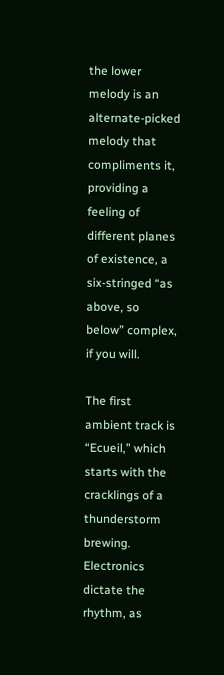the lower melody is an alternate-picked melody that compliments it, providing a feeling of different planes of existence, a six-stringed “as above, so below” complex, if you will.

The first ambient track is “Ecueil,” which starts with the cracklings of a thunderstorm brewing. Electronics dictate the rhythm, as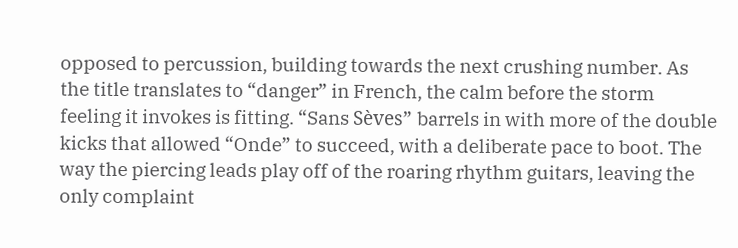opposed to percussion, building towards the next crushing number. As the title translates to “danger” in French, the calm before the storm feeling it invokes is fitting. “Sans Sèves” barrels in with more of the double kicks that allowed “Onde” to succeed, with a deliberate pace to boot. The way the piercing leads play off of the roaring rhythm guitars, leaving the only complaint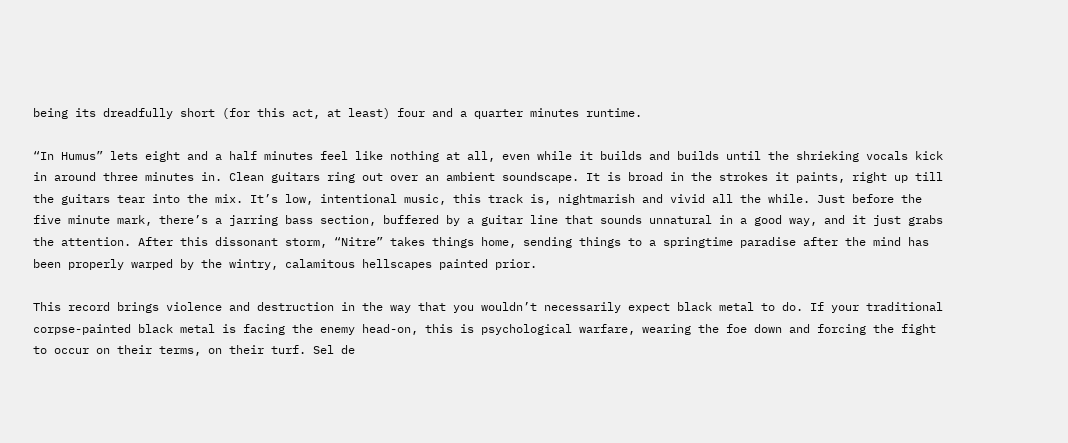being its dreadfully short (for this act, at least) four and a quarter minutes runtime.

“In Humus” lets eight and a half minutes feel like nothing at all, even while it builds and builds until the shrieking vocals kick in around three minutes in. Clean guitars ring out over an ambient soundscape. It is broad in the strokes it paints, right up till the guitars tear into the mix. It’s low, intentional music, this track is, nightmarish and vivid all the while. Just before the five minute mark, there’s a jarring bass section, buffered by a guitar line that sounds unnatural in a good way, and it just grabs the attention. After this dissonant storm, “Nitre” takes things home, sending things to a springtime paradise after the mind has been properly warped by the wintry, calamitous hellscapes painted prior.

This record brings violence and destruction in the way that you wouldn’t necessarily expect black metal to do. If your traditional corpse-painted black metal is facing the enemy head-on, this is psychological warfare, wearing the foe down and forcing the fight to occur on their terms, on their turf. Sel de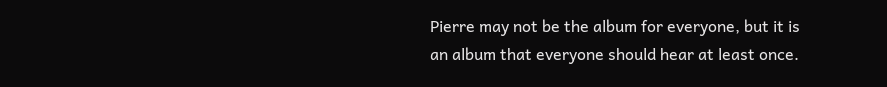Pierre may not be the album for everyone, but it is an album that everyone should hear at least once.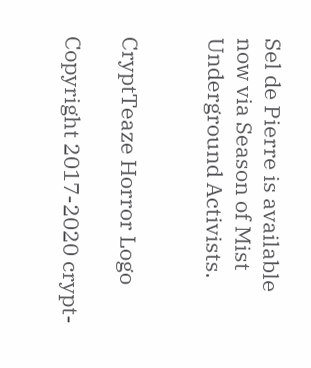Sel de Pierre is available now via Season of Mist Underground Activists.


CryptTeaze Horror Logo

Copyright 2017-2020 crypt-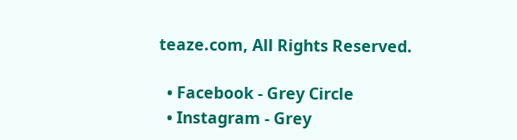teaze.com, All Rights Reserved.

  • Facebook - Grey Circle
  • Instagram - Grey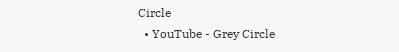Circle
  • YouTube - Grey Circle